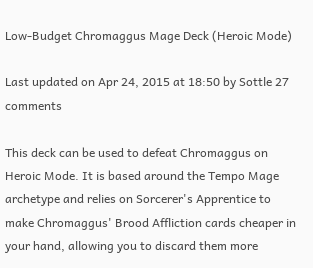Low-Budget Chromaggus Mage Deck (Heroic Mode)

Last updated on Apr 24, 2015 at 18:50 by Sottle 27 comments

This deck can be used to defeat Chromaggus on Heroic Mode. It is based around the Tempo Mage archetype and relies on Sorcerer's Apprentice to make Chromaggus' Brood Affliction cards cheaper in your hand, allowing you to discard them more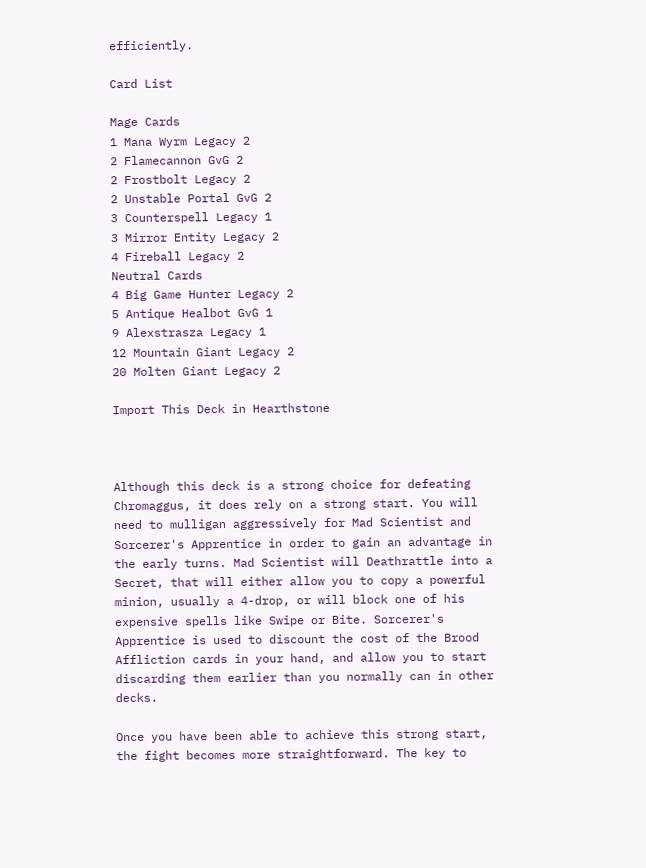efficiently.

Card List

Mage Cards
1 Mana Wyrm Legacy 2
2 Flamecannon GvG 2
2 Frostbolt Legacy 2
2 Unstable Portal GvG 2
3 Counterspell Legacy 1
3 Mirror Entity Legacy 2
4 Fireball Legacy 2
Neutral Cards
4 Big Game Hunter Legacy 2
5 Antique Healbot GvG 1
9 Alexstrasza Legacy 1
12 Mountain Giant Legacy 2
20 Molten Giant Legacy 2

Import This Deck in Hearthstone



Although this deck is a strong choice for defeating Chromaggus, it does rely on a strong start. You will need to mulligan aggressively for Mad Scientist and Sorcerer's Apprentice in order to gain an advantage in the early turns. Mad Scientist will Deathrattle into a Secret, that will either allow you to copy a powerful minion, usually a 4-drop, or will block one of his expensive spells like Swipe or Bite. Sorcerer's Apprentice is used to discount the cost of the Brood Affliction cards in your hand, and allow you to start discarding them earlier than you normally can in other decks.

Once you have been able to achieve this strong start, the fight becomes more straightforward. The key to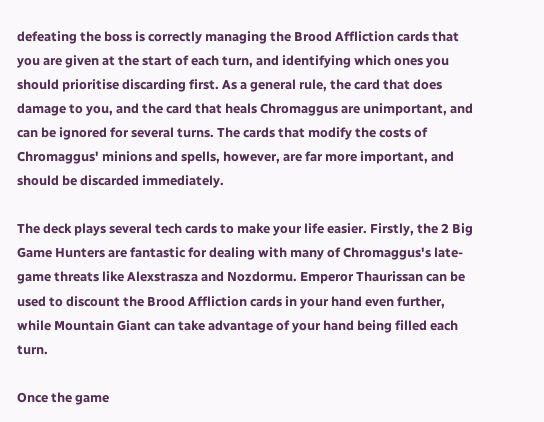defeating the boss is correctly managing the Brood Affliction cards that you are given at the start of each turn, and identifying which ones you should prioritise discarding first. As a general rule, the card that does damage to you, and the card that heals Chromaggus are unimportant, and can be ignored for several turns. The cards that modify the costs of Chromaggus' minions and spells, however, are far more important, and should be discarded immediately.

The deck plays several tech cards to make your life easier. Firstly, the 2 Big Game Hunters are fantastic for dealing with many of Chromaggus's late-game threats like Alexstrasza and Nozdormu. Emperor Thaurissan can be used to discount the Brood Affliction cards in your hand even further, while Mountain Giant can take advantage of your hand being filled each turn.

Once the game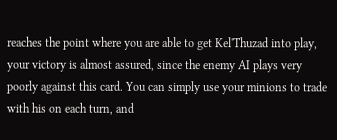reaches the point where you are able to get Kel'Thuzad into play, your victory is almost assured, since the enemy AI plays very poorly against this card. You can simply use your minions to trade with his on each turn, and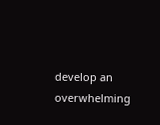develop an overwhelming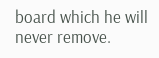board which he will never remove.